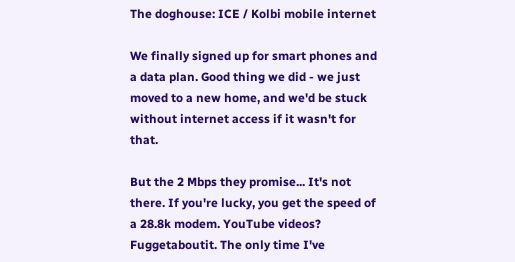The doghouse: ICE / Kolbi mobile internet

We finally signed up for smart phones and a data plan. Good thing we did - we just moved to a new home, and we'd be stuck without internet access if it wasn't for that.

But the 2 Mbps they promise... It's not there. If you're lucky, you get the speed of a 28.8k modem. YouTube videos? Fuggetaboutit. The only time I've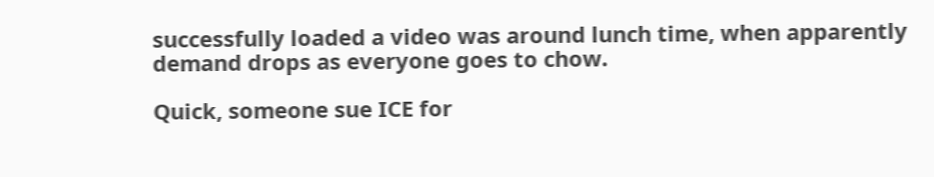successfully loaded a video was around lunch time, when apparently demand drops as everyone goes to chow.

Quick, someone sue ICE for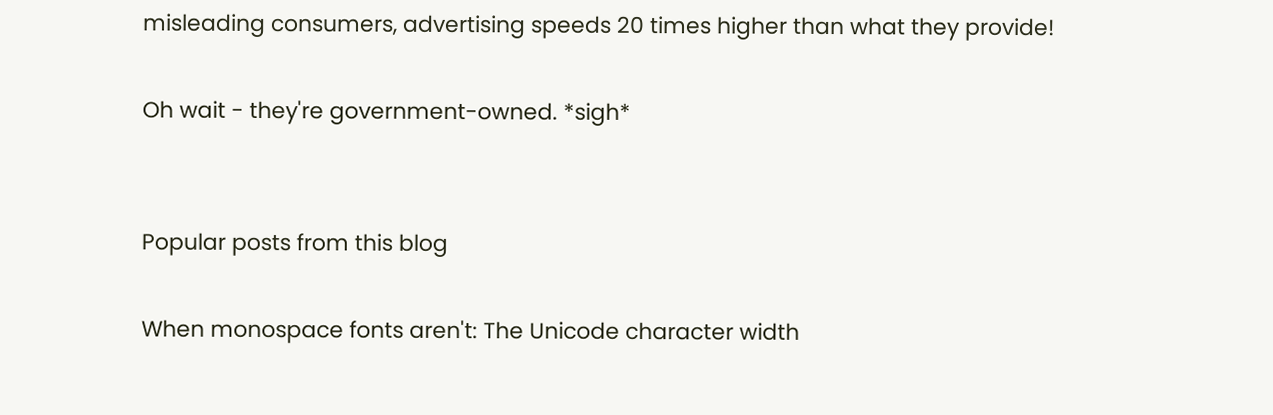misleading consumers, advertising speeds 20 times higher than what they provide!

Oh wait - they're government-owned. *sigh*


Popular posts from this blog

When monospace fonts aren't: The Unicode character width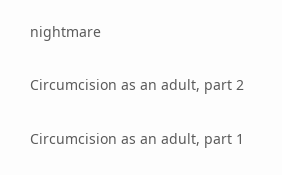nightmare

Circumcision as an adult, part 2

Circumcision as an adult, part 1